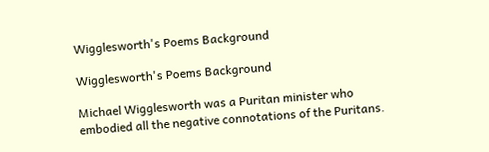Wigglesworth's Poems Background

Wigglesworth's Poems Background

Michael Wigglesworth was a Puritan minister who embodied all the negative connotations of the Puritans.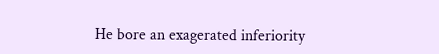He bore an exagerated inferiority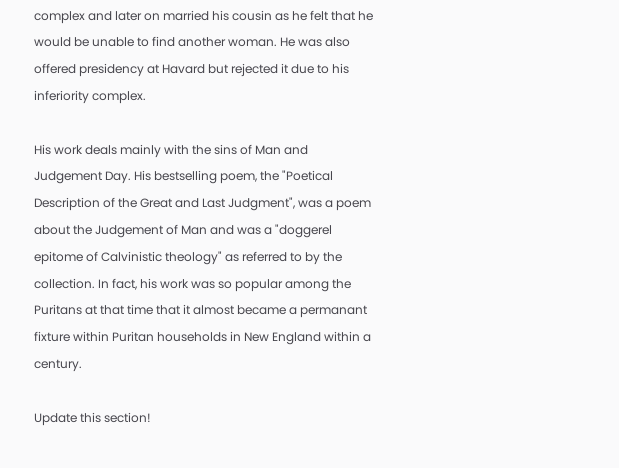complex and later on married his cousin as he felt that he would be unable to find another woman. He was also offered presidency at Havard but rejected it due to his inferiority complex.

His work deals mainly with the sins of Man and Judgement Day. His bestselling poem, the "Poetical Description of the Great and Last Judgment", was a poem about the Judgement of Man and was a "doggerel epitome of Calvinistic theology" as referred to by the collection. In fact, his work was so popular among the Puritans at that time that it almost became a permanant fixture within Puritan households in New England within a century.

Update this section!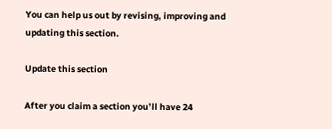You can help us out by revising, improving and updating this section.

Update this section

After you claim a section you’ll have 24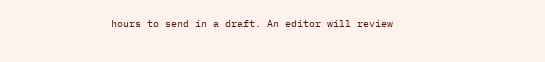hours to send in a draft. An editor will review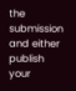the submission and either publish your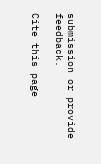submission or provide feedback.

Cite this page